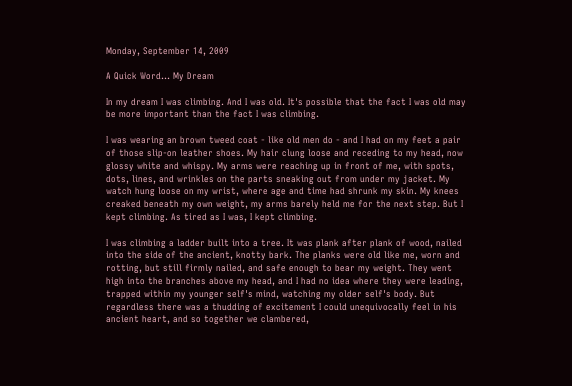Monday, September 14, 2009

A Quick Word... My Dream

In my dream I was climbing. And I was old. It's possible that the fact I was old may be more important than the fact I was climbing.

I was wearing an brown tweed coat - like old men do - and I had on my feet a pair of those slip-on leather shoes. My hair clung loose and receding to my head, now glossy white and whispy. My arms were reaching up in front of me, with spots, dots, lines, and wrinkles on the parts sneaking out from under my jacket. My watch hung loose on my wrist, where age and time had shrunk my skin. My knees creaked beneath my own weight, my arms barely held me for the next step. But I kept climbing. As tired as I was, I kept climbing.

I was climbing a ladder built into a tree. It was plank after plank of wood, nailed into the side of the ancient, knotty bark. The planks were old like me, worn and rotting, but still firmly nailed, and safe enough to bear my weight. They went high into the branches above my head, and I had no idea where they were leading, trapped within my younger self's mind, watching my older self's body. But regardless there was a thudding of excitement I could unequivocally feel in his ancient heart, and so together we clambered,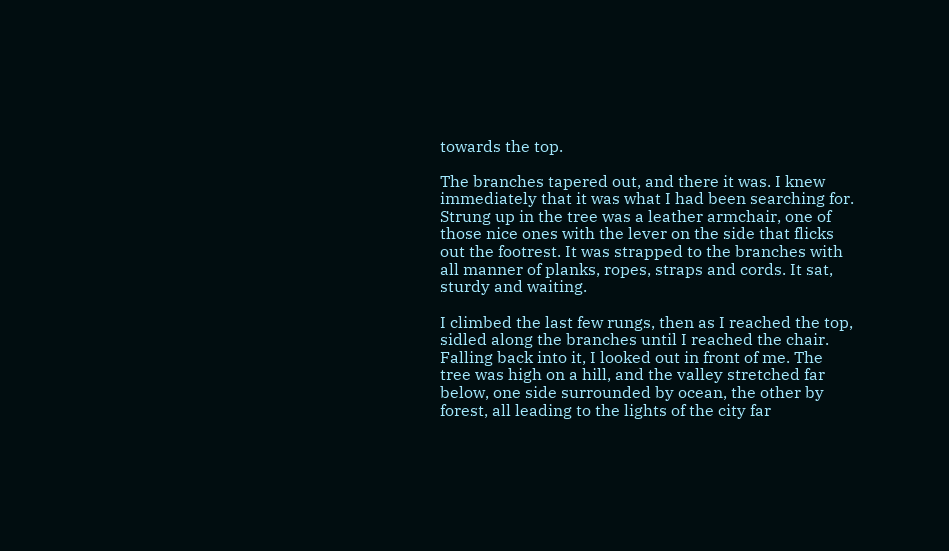towards the top.

The branches tapered out, and there it was. I knew immediately that it was what I had been searching for. Strung up in the tree was a leather armchair, one of those nice ones with the lever on the side that flicks out the footrest. It was strapped to the branches with all manner of planks, ropes, straps and cords. It sat, sturdy and waiting.

I climbed the last few rungs, then as I reached the top, sidled along the branches until I reached the chair. Falling back into it, I looked out in front of me. The tree was high on a hill, and the valley stretched far below, one side surrounded by ocean, the other by forest, all leading to the lights of the city far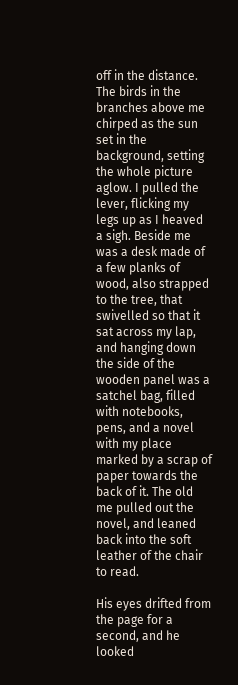off in the distance. The birds in the branches above me chirped as the sun set in the background, setting the whole picture aglow. I pulled the lever, flicking my legs up as I heaved a sigh. Beside me was a desk made of a few planks of wood, also strapped to the tree, that swivelled so that it sat across my lap, and hanging down the side of the wooden panel was a satchel bag, filled with notebooks, pens, and a novel with my place marked by a scrap of paper towards the back of it. The old me pulled out the novel, and leaned back into the soft leather of the chair to read.

His eyes drifted from the page for a second, and he looked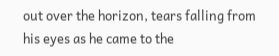out over the horizon, tears falling from his eyes as he came to the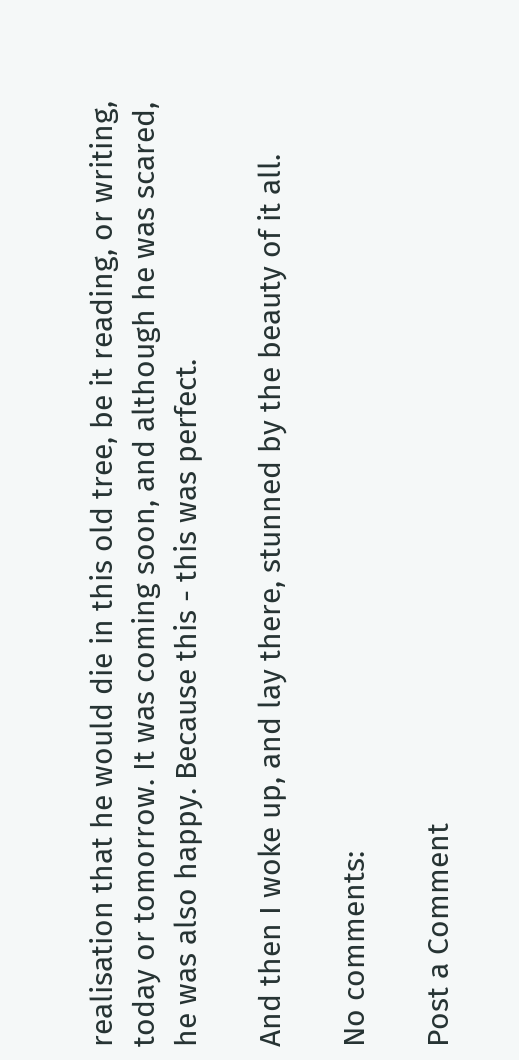realisation that he would die in this old tree, be it reading, or writing, today or tomorrow. It was coming soon, and although he was scared, he was also happy. Because this - this was perfect.

And then I woke up, and lay there, stunned by the beauty of it all.

No comments:

Post a Comment